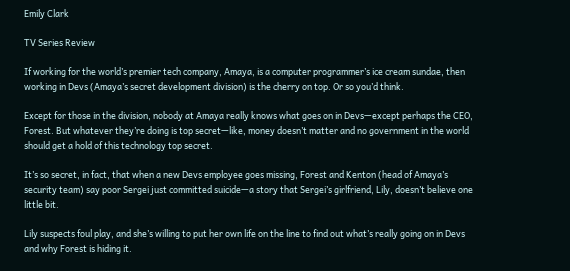Emily Clark

TV Series Review

If working for the world’s premier tech company, Amaya, is a computer programmer’s ice cream sundae, then working in Devs (Amaya’s secret development division) is the cherry on top. Or so you’d think.

Except for those in the division, nobody at Amaya really knows what goes on in Devs—except perhaps the CEO, Forest. But whatever they’re doing is top secret—like, money doesn’t matter and no government in the world should get a hold of this technology top secret.

It’s so secret, in fact, that when a new Devs employee goes missing, Forest and Kenton (head of Amaya’s security team) say poor Sergei just committed suicide—a story that Sergei’s girlfriend, Lily, doesn’t believe one little bit.

Lily suspects foul play, and she’s willing to put her own life on the line to find out what’s really going on in Devs and why Forest is hiding it.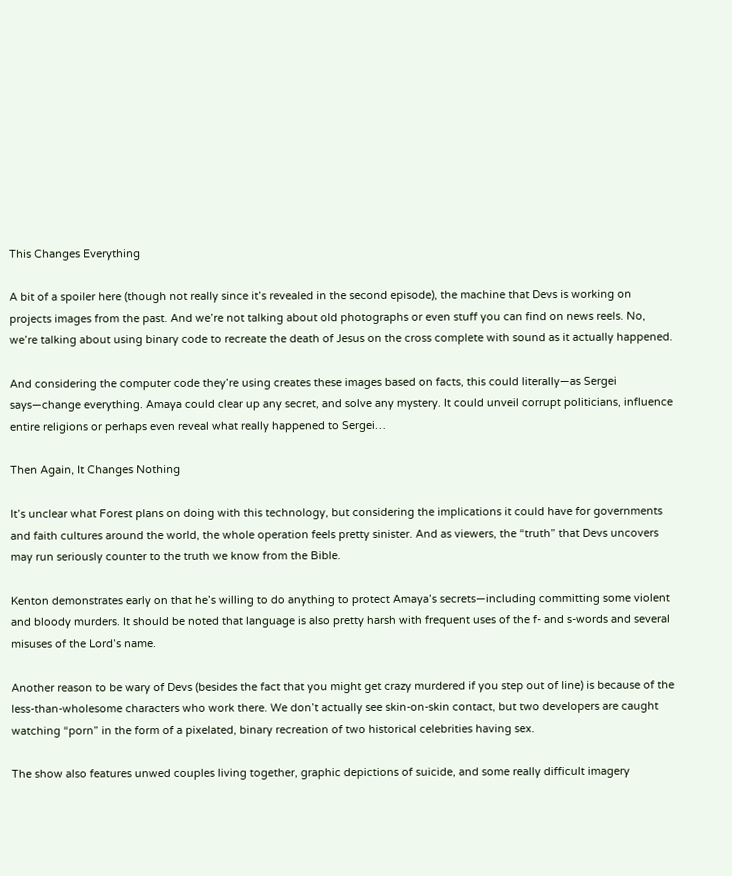This Changes Everything

A bit of a spoiler here (though not really since it’s revealed in the second episode), the machine that Devs is working on projects images from the past. And we’re not talking about old photographs or even stuff you can find on news reels. No, we’re talking about using binary code to recreate the death of Jesus on the cross complete with sound as it actually happened.

And considering the computer code they’re using creates these images based on facts, this could literally—as Sergei says—change everything. Amaya could clear up any secret, and solve any mystery. It could unveil corrupt politicians, influence entire religions or perhaps even reveal what really happened to Sergei…

Then Again, It Changes Nothing

It’s unclear what Forest plans on doing with this technology, but considering the implications it could have for governments and faith cultures around the world, the whole operation feels pretty sinister. And as viewers, the “truth” that Devs uncovers may run seriously counter to the truth we know from the Bible.

Kenton demonstrates early on that he’s willing to do anything to protect Amaya’s secrets—including committing some violent and bloody murders. It should be noted that language is also pretty harsh with frequent uses of the f- and s-words and several misuses of the Lord’s name.

Another reason to be wary of Devs (besides the fact that you might get crazy murdered if you step out of line) is because of the less-than-wholesome characters who work there. We don’t actually see skin-on-skin contact, but two developers are caught watching “porn” in the form of a pixelated, binary recreation of two historical celebrities having sex.

The show also features unwed couples living together, graphic depictions of suicide, and some really difficult imagery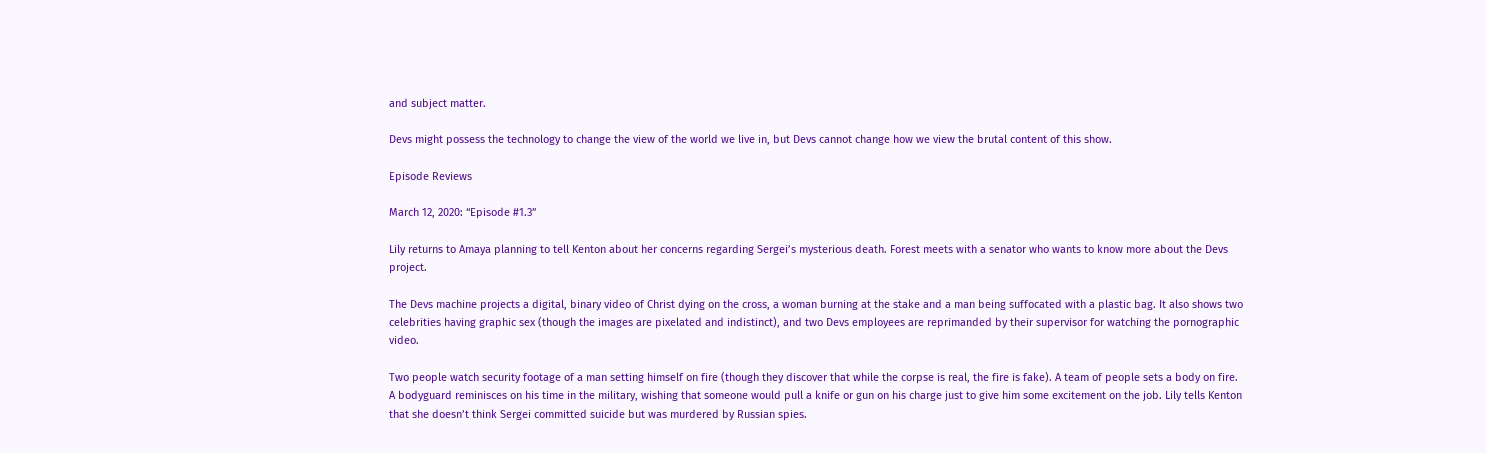and subject matter.

Devs might possess the technology to change the view of the world we live in, but Devs cannot change how we view the brutal content of this show.

Episode Reviews

March 12, 2020: “Episode #1.3”

Lily returns to Amaya planning to tell Kenton about her concerns regarding Sergei’s mysterious death. Forest meets with a senator who wants to know more about the Devs project.

The Devs machine projects a digital, binary video of Christ dying on the cross, a woman burning at the stake and a man being suffocated with a plastic bag. It also shows two celebrities having graphic sex (though the images are pixelated and indistinct), and two Devs employees are reprimanded by their supervisor for watching the pornographic video.

Two people watch security footage of a man setting himself on fire (though they discover that while the corpse is real, the fire is fake). A team of people sets a body on fire. A bodyguard reminisces on his time in the military, wishing that someone would pull a knife or gun on his charge just to give him some excitement on the job. Lily tells Kenton that she doesn’t think Sergei committed suicide but was murdered by Russian spies.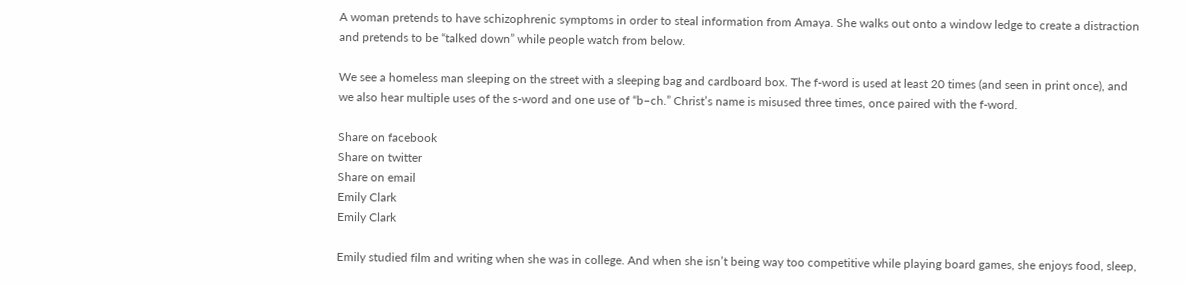A woman pretends to have schizophrenic symptoms in order to steal information from Amaya. She walks out onto a window ledge to create a distraction and pretends to be “talked down” while people watch from below.

We see a homeless man sleeping on the street with a sleeping bag and cardboard box. The f-word is used at least 20 times (and seen in print once), and we also hear multiple uses of the s-word and one use of “b–ch.” Christ’s name is misused three times, once paired with the f-word.

Share on facebook
Share on twitter
Share on email
Emily Clark
Emily Clark

Emily studied film and writing when she was in college. And when she isn’t being way too competitive while playing board games, she enjoys food, sleep,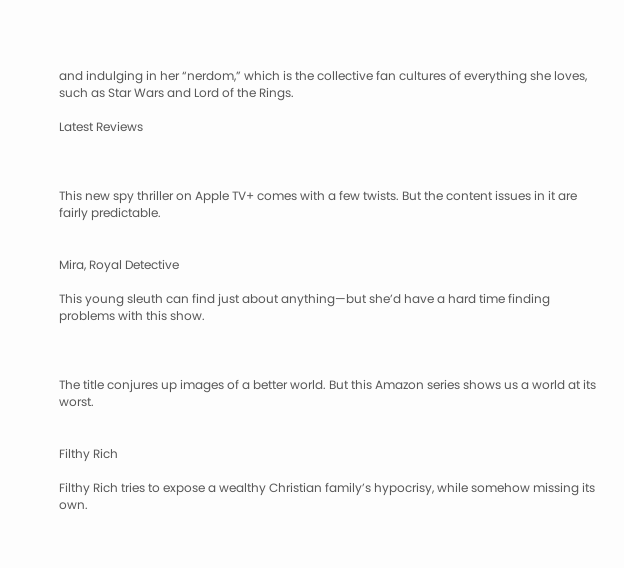and indulging in her “nerdom,” which is the collective fan cultures of everything she loves, such as Star Wars and Lord of the Rings.

Latest Reviews



This new spy thriller on Apple TV+ comes with a few twists. But the content issues in it are fairly predictable.


Mira, Royal Detective

This young sleuth can find just about anything—but she’d have a hard time finding problems with this show.



The title conjures up images of a better world. But this Amazon series shows us a world at its worst.


Filthy Rich

Filthy Rich tries to expose a wealthy Christian family’s hypocrisy, while somehow missing its own.